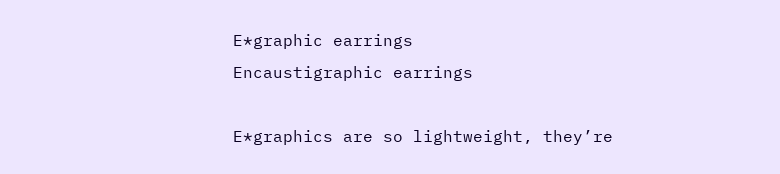E*graphic earrings
Encaustigraphic earrings

E*graphics are so lightweight, they’re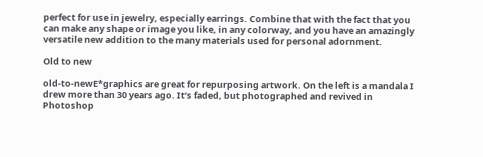perfect for use in jewelry, especially earrings. Combine that with the fact that you can make any shape or image you like, in any colorway, and you have an amazingly versatile new addition to the many materials used for personal adornment.

Old to new

old-to-newE*graphics are great for repurposing artwork. On the left is a mandala I drew more than 30 years ago. It’s faded, but photographed and revived in Photoshop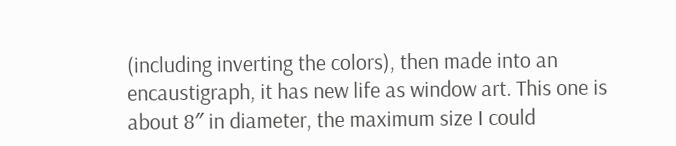(including inverting the colors), then made into an encaustigraph, it has new life as window art. This one is about 8″ in diameter, the maximum size I could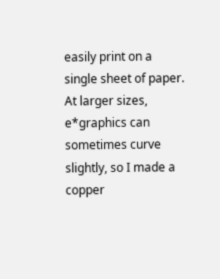easily print on a single sheet of paper. At larger sizes, e*graphics can sometimes curve slightly, so I made a copper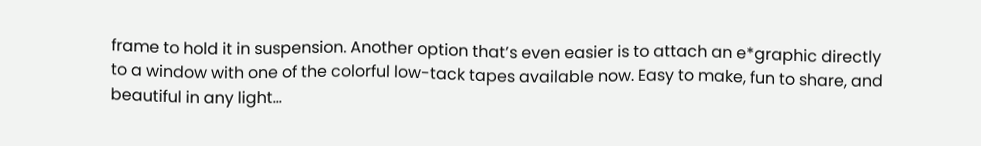frame to hold it in suspension. Another option that’s even easier is to attach an e*graphic directly to a window with one of the colorful low-tack tapes available now. Easy to make, fun to share, and beautiful in any light…